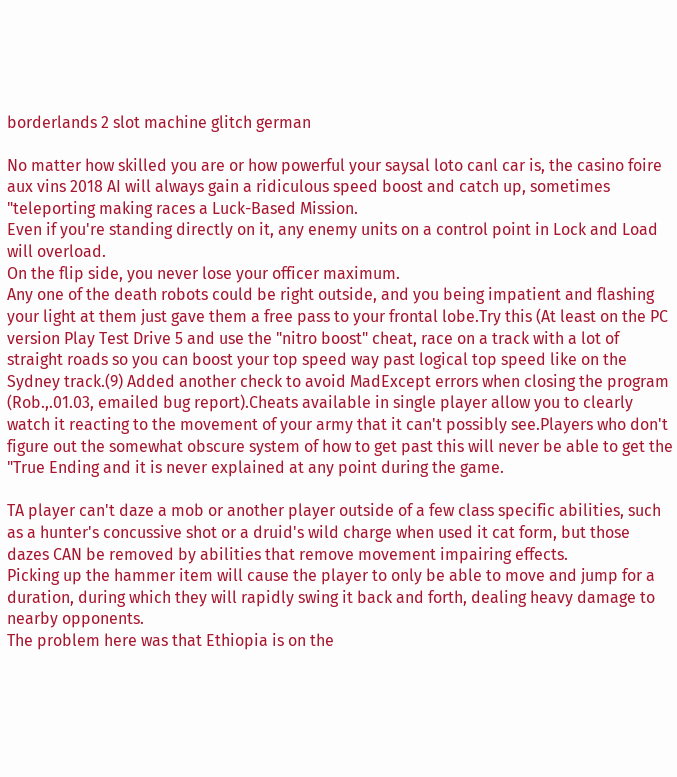borderlands 2 slot machine glitch german

No matter how skilled you are or how powerful your saysal loto canl car is, the casino foire aux vins 2018 AI will always gain a ridiculous speed boost and catch up, sometimes "teleporting making races a Luck-Based Mission.
Even if you're standing directly on it, any enemy units on a control point in Lock and Load will overload.
On the flip side, you never lose your officer maximum.
Any one of the death robots could be right outside, and you being impatient and flashing your light at them just gave them a free pass to your frontal lobe.Try this (At least on the PC version Play Test Drive 5 and use the "nitro boost" cheat, race on a track with a lot of straight roads so you can boost your top speed way past logical top speed like on the Sydney track.(9) Added another check to avoid MadExcept errors when closing the program (Rob.,.01.03, emailed bug report).Cheats available in single player allow you to clearly watch it reacting to the movement of your army that it can't possibly see.Players who don't figure out the somewhat obscure system of how to get past this will never be able to get the "True Ending and it is never explained at any point during the game.

TA player can't daze a mob or another player outside of a few class specific abilities, such as a hunter's concussive shot or a druid's wild charge when used it cat form, but those dazes CAN be removed by abilities that remove movement impairing effects.
Picking up the hammer item will cause the player to only be able to move and jump for a duration, during which they will rapidly swing it back and forth, dealing heavy damage to nearby opponents.
The problem here was that Ethiopia is on the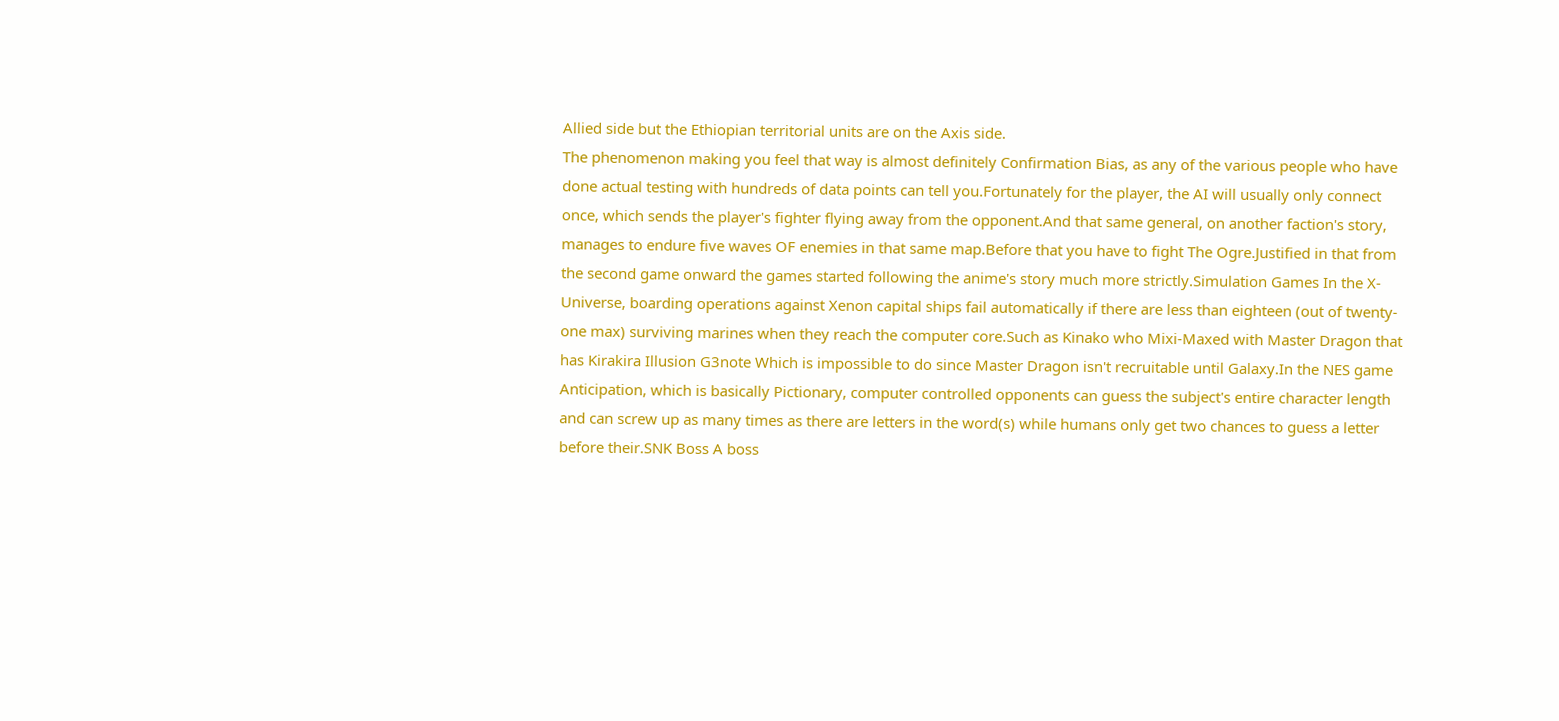Allied side but the Ethiopian territorial units are on the Axis side.
The phenomenon making you feel that way is almost definitely Confirmation Bias, as any of the various people who have done actual testing with hundreds of data points can tell you.Fortunately for the player, the AI will usually only connect once, which sends the player's fighter flying away from the opponent.And that same general, on another faction's story, manages to endure five waves OF enemies in that same map.Before that you have to fight The Ogre.Justified in that from the second game onward the games started following the anime's story much more strictly.Simulation Games In the X-Universe, boarding operations against Xenon capital ships fail automatically if there are less than eighteen (out of twenty-one max) surviving marines when they reach the computer core.Such as Kinako who Mixi-Maxed with Master Dragon that has Kirakira Illusion G3note Which is impossible to do since Master Dragon isn't recruitable until Galaxy.In the NES game Anticipation, which is basically Pictionary, computer controlled opponents can guess the subject's entire character length and can screw up as many times as there are letters in the word(s) while humans only get two chances to guess a letter before their.SNK Boss A boss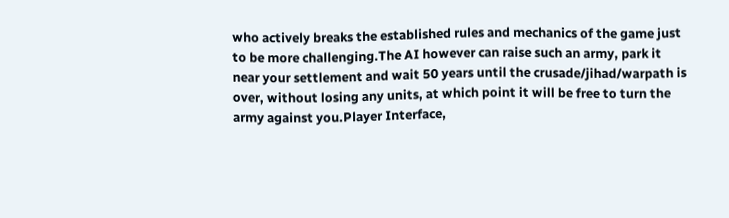who actively breaks the established rules and mechanics of the game just to be more challenging.The AI however can raise such an army, park it near your settlement and wait 50 years until the crusade/jihad/warpath is over, without losing any units, at which point it will be free to turn the army against you.Player Interface,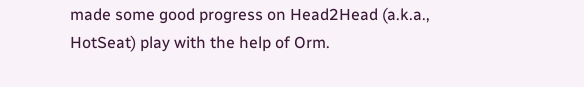made some good progress on Head2Head (a.k.a., HotSeat) play with the help of Orm.